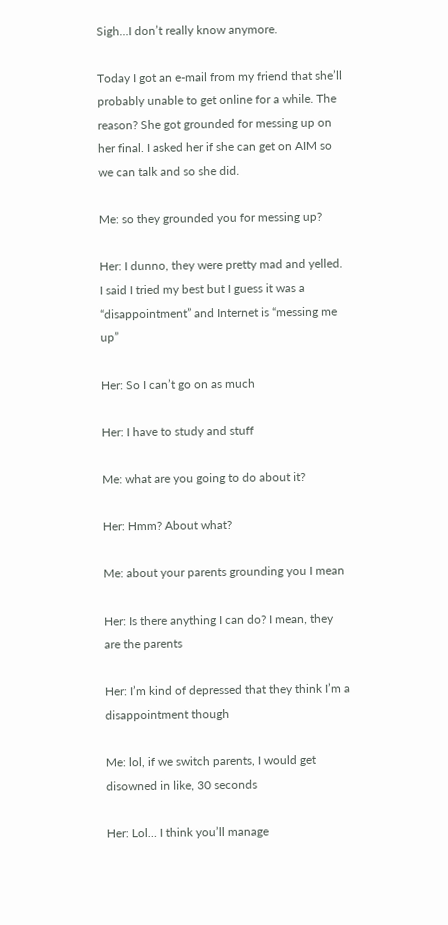Sigh…I don’t really know anymore.

Today I got an e-mail from my friend that she’ll probably unable to get online for a while. The reason? She got grounded for messing up on her final. I asked her if she can get on AIM so we can talk and so she did.

Me: so they grounded you for messing up?

Her: I dunno, they were pretty mad and yelled. I said I tried my best but I guess it was a “disappointment” and Internet is “messing me up”

Her: So I can’t go on as much

Her: I have to study and stuff

Me: what are you going to do about it?

Her: Hmm? About what?

Me: about your parents grounding you I mean

Her: Is there anything I can do? I mean, they are the parents

Her: I’m kind of depressed that they think I’m a disappointment though

Me: lol, if we switch parents, I would get disowned in like, 30 seconds

Her: Lol… I think you’ll manage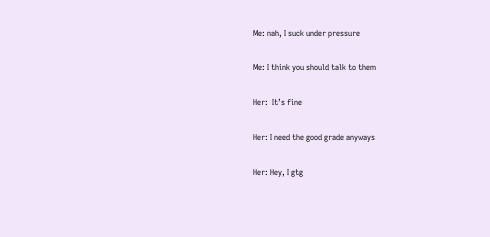Me: nah, I suck under pressure

Me: I think you should talk to them

Her:  It’s fine

Her: I need the good grade anyways

Her: Hey, I gtg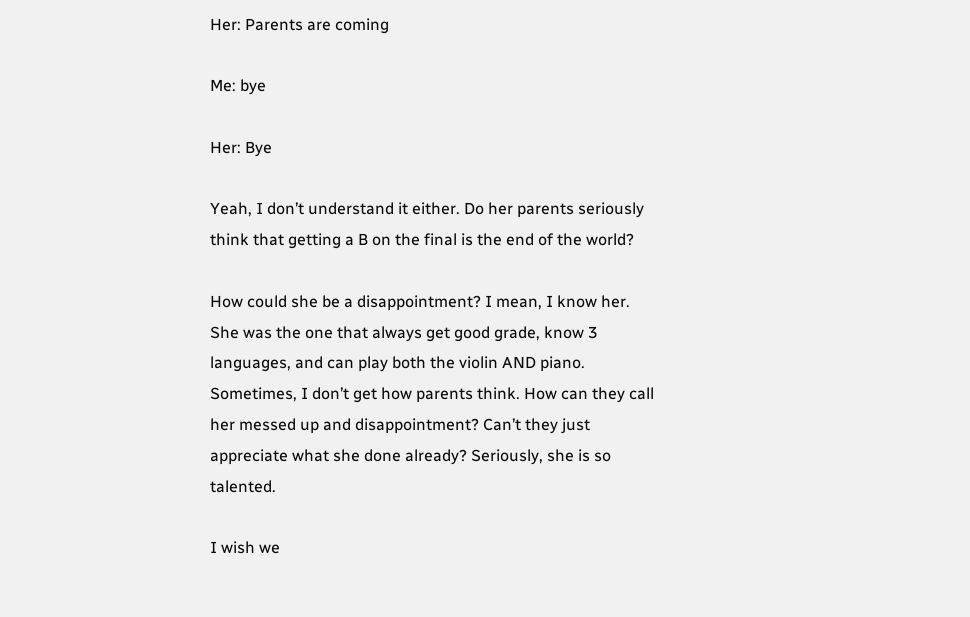Her: Parents are coming

Me: bye

Her: Bye

Yeah, I don’t understand it either. Do her parents seriously think that getting a B on the final is the end of the world?

How could she be a disappointment? I mean, I know her. She was the one that always get good grade, know 3 languages, and can play both the violin AND piano. Sometimes, I don’t get how parents think. How can they call her messed up and disappointment? Can’t they just appreciate what she done already? Seriously, she is so talented.

I wish we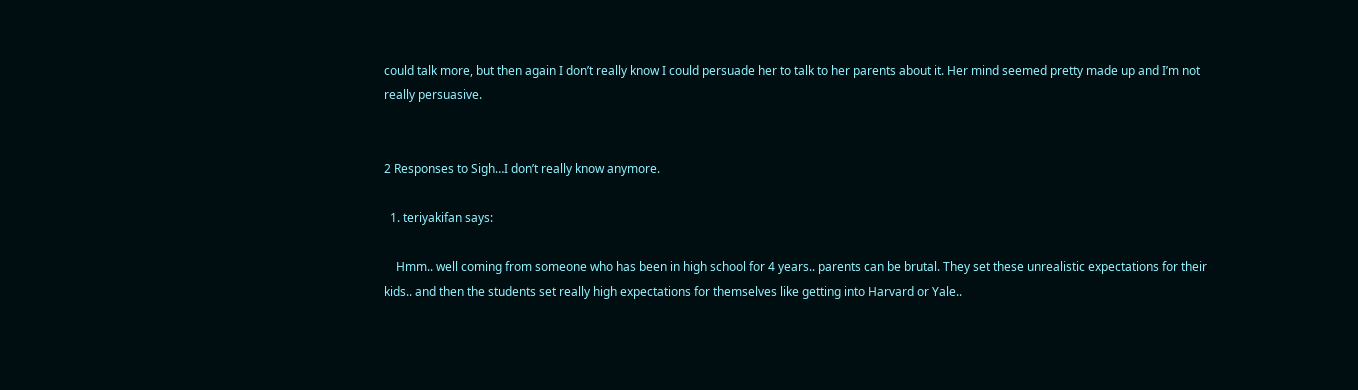could talk more, but then again I don’t really know I could persuade her to talk to her parents about it. Her mind seemed pretty made up and I’m not really persuasive.


2 Responses to Sigh…I don’t really know anymore.

  1. teriyakifan says:

    Hmm.. well coming from someone who has been in high school for 4 years.. parents can be brutal. They set these unrealistic expectations for their kids.. and then the students set really high expectations for themselves like getting into Harvard or Yale..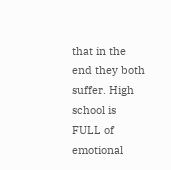that in the end they both suffer. High school is FULL of emotional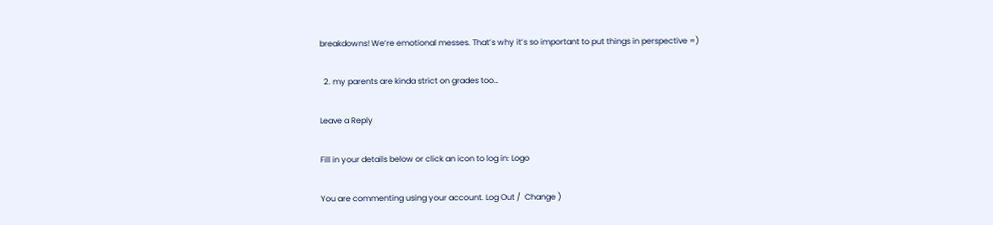breakdowns! We’re emotional messes. That’s why it’s so important to put things in perspective =)

  2. my parents are kinda strict on grades too…

Leave a Reply

Fill in your details below or click an icon to log in: Logo

You are commenting using your account. Log Out /  Change )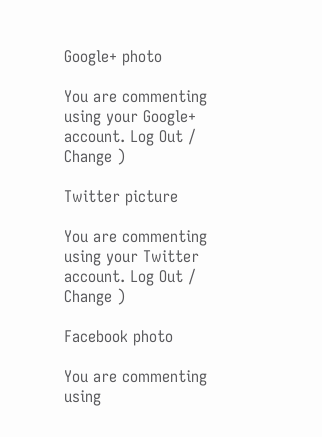Google+ photo

You are commenting using your Google+ account. Log Out /  Change )

Twitter picture

You are commenting using your Twitter account. Log Out /  Change )

Facebook photo

You are commenting using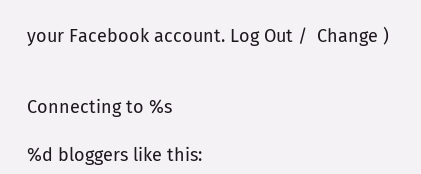your Facebook account. Log Out /  Change )


Connecting to %s

%d bloggers like this: